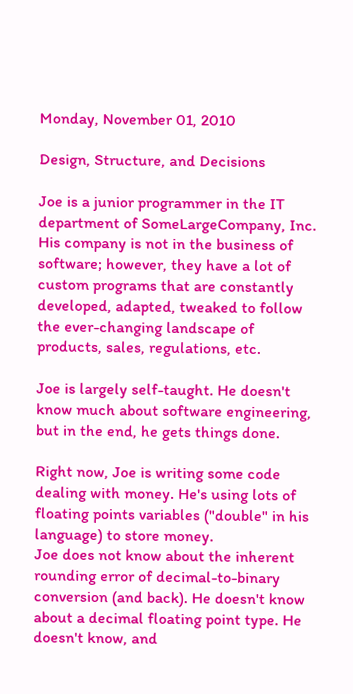Monday, November 01, 2010

Design, Structure, and Decisions

Joe is a junior programmer in the IT department of SomeLargeCompany, Inc. His company is not in the business of software; however, they have a lot of custom programs that are constantly developed, adapted, tweaked to follow the ever-changing landscape of products, sales, regulations, etc.

Joe is largely self-taught. He doesn't know much about software engineering, but in the end, he gets things done.

Right now, Joe is writing some code dealing with money. He's using lots of floating points variables ("double" in his language) to store money.
Joe does not know about the inherent rounding error of decimal-to-binary conversion (and back). He doesn't know about a decimal floating point type. He doesn't know, and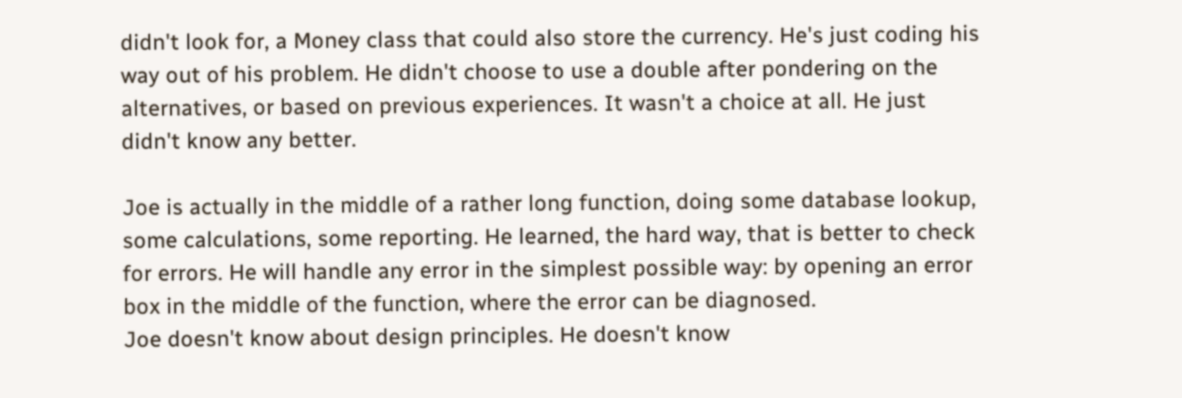didn't look for, a Money class that could also store the currency. He's just coding his way out of his problem. He didn't choose to use a double after pondering on the alternatives, or based on previous experiences. It wasn't a choice at all. He just didn't know any better.

Joe is actually in the middle of a rather long function, doing some database lookup, some calculations, some reporting. He learned, the hard way, that is better to check for errors. He will handle any error in the simplest possible way: by opening an error box in the middle of the function, where the error can be diagnosed.
Joe doesn't know about design principles. He doesn't know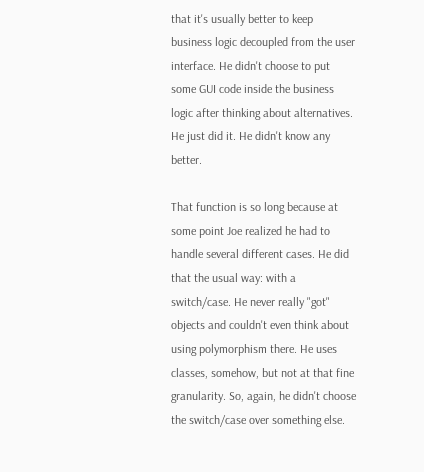that it's usually better to keep business logic decoupled from the user interface. He didn't choose to put some GUI code inside the business logic after thinking about alternatives. He just did it. He didn't know any better.

That function is so long because at some point Joe realized he had to handle several different cases. He did that the usual way: with a switch/case. He never really "got" objects and couldn't even think about using polymorphism there. He uses classes, somehow, but not at that fine granularity. So, again, he didn't choose the switch/case over something else.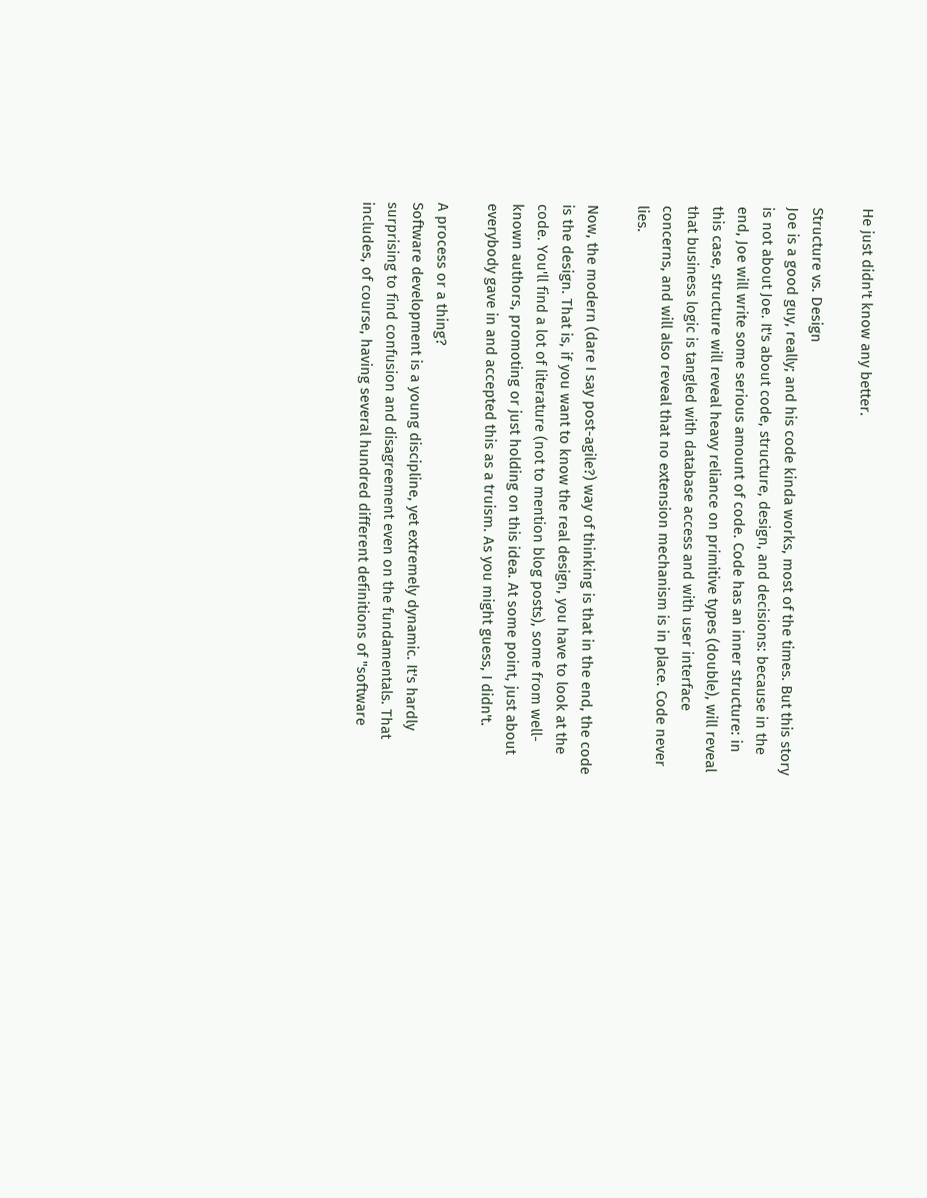He just didn't know any better.

Structure vs. Design
Joe is a good guy, really; and his code kinda works, most of the times. But this story is not about Joe. It's about code, structure, design, and decisions: because in the end, Joe will write some serious amount of code. Code has an inner structure: in this case, structure will reveal heavy reliance on primitive types (double), will reveal that business logic is tangled with database access and with user interface concerns, and will also reveal that no extension mechanism is in place. Code never lies.

Now, the modern (dare I say post-agile?) way of thinking is that in the end, the code is the design. That is, if you want to know the real design, you have to look at the code. You'll find a lot of literature (not to mention blog posts), some from well-known authors, promoting or just holding on this idea. At some point, just about everybody gave in and accepted this as a truism. As you might guess, I didn't.

A process or a thing?
Software development is a young discipline, yet extremely dynamic. It's hardly surprising to find confusion and disagreement even on the fundamentals. That includes, of course, having several hundred different definitions of "software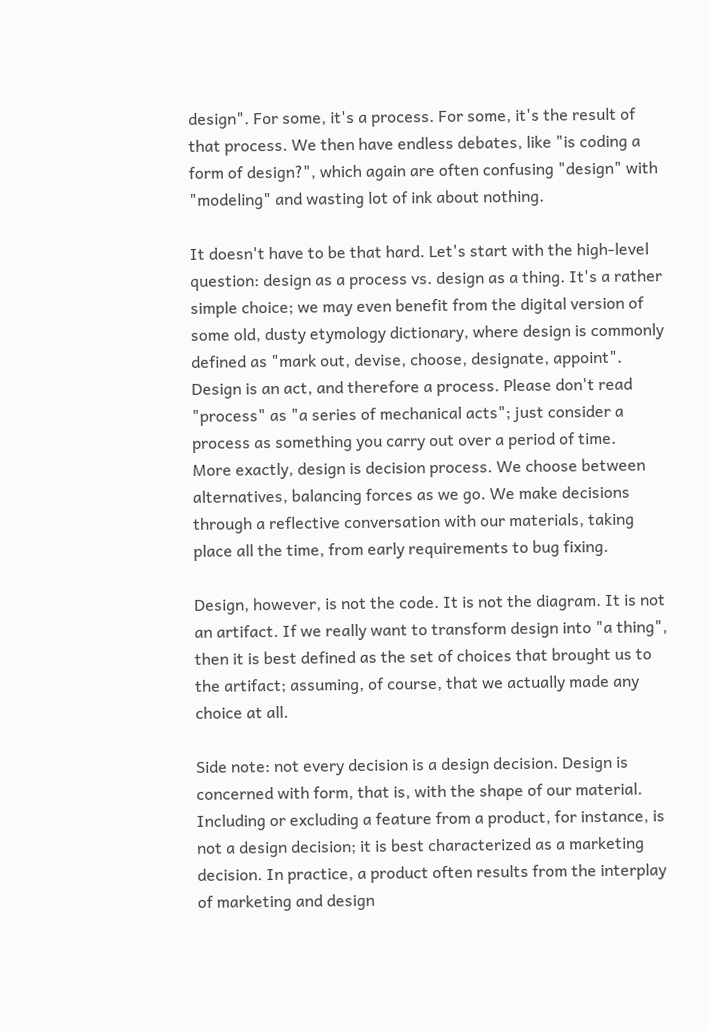design". For some, it's a process. For some, it's the result of that process. We then have endless debates, like "is coding a form of design?", which again are often confusing "design" with "modeling" and wasting lot of ink about nothing.

It doesn't have to be that hard. Let's start with the high-level question: design as a process vs. design as a thing. It's a rather simple choice; we may even benefit from the digital version of some old, dusty etymology dictionary, where design is commonly defined as "mark out, devise, choose, designate, appoint". Design is an act, and therefore a process. Please don't read "process" as "a series of mechanical acts"; just consider a process as something you carry out over a period of time.
More exactly, design is decision process. We choose between alternatives, balancing forces as we go. We make decisions through a reflective conversation with our materials, taking place all the time, from early requirements to bug fixing.

Design, however, is not the code. It is not the diagram. It is not an artifact. If we really want to transform design into "a thing", then it is best defined as the set of choices that brought us to the artifact; assuming, of course, that we actually made any choice at all.

Side note: not every decision is a design decision. Design is concerned with form, that is, with the shape of our material. Including or excluding a feature from a product, for instance, is not a design decision; it is best characterized as a marketing decision. In practice, a product often results from the interplay of marketing and design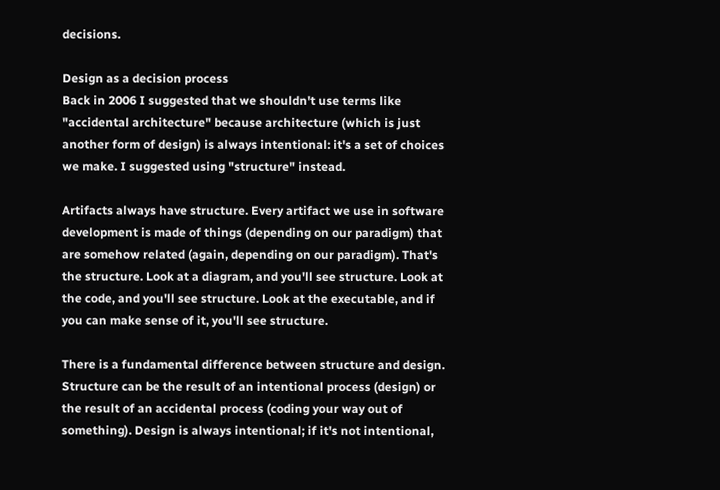decisions.

Design as a decision process
Back in 2006 I suggested that we shouldn't use terms like "accidental architecture" because architecture (which is just another form of design) is always intentional: it's a set of choices we make. I suggested using "structure" instead.

Artifacts always have structure. Every artifact we use in software development is made of things (depending on our paradigm) that are somehow related (again, depending on our paradigm). That's the structure. Look at a diagram, and you'll see structure. Look at the code, and you'll see structure. Look at the executable, and if you can make sense of it, you'll see structure.

There is a fundamental difference between structure and design. Structure can be the result of an intentional process (design) or the result of an accidental process (coding your way out of something). Design is always intentional; if it's not intentional,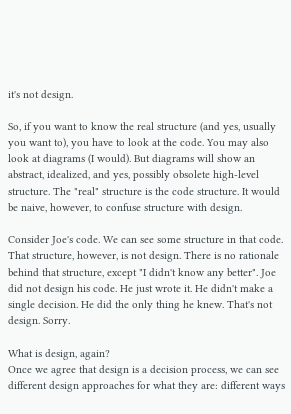it's not design.

So, if you want to know the real structure (and yes, usually you want to), you have to look at the code. You may also look at diagrams (I would). But diagrams will show an abstract, idealized, and yes, possibly obsolete high-level structure. The "real" structure is the code structure. It would be naive, however, to confuse structure with design.

Consider Joe's code. We can see some structure in that code. That structure, however, is not design. There is no rationale behind that structure, except "I didn't know any better". Joe did not design his code. He just wrote it. He didn't make a single decision. He did the only thing he knew. That's not design. Sorry.

What is design, again?
Once we agree that design is a decision process, we can see different design approaches for what they are: different ways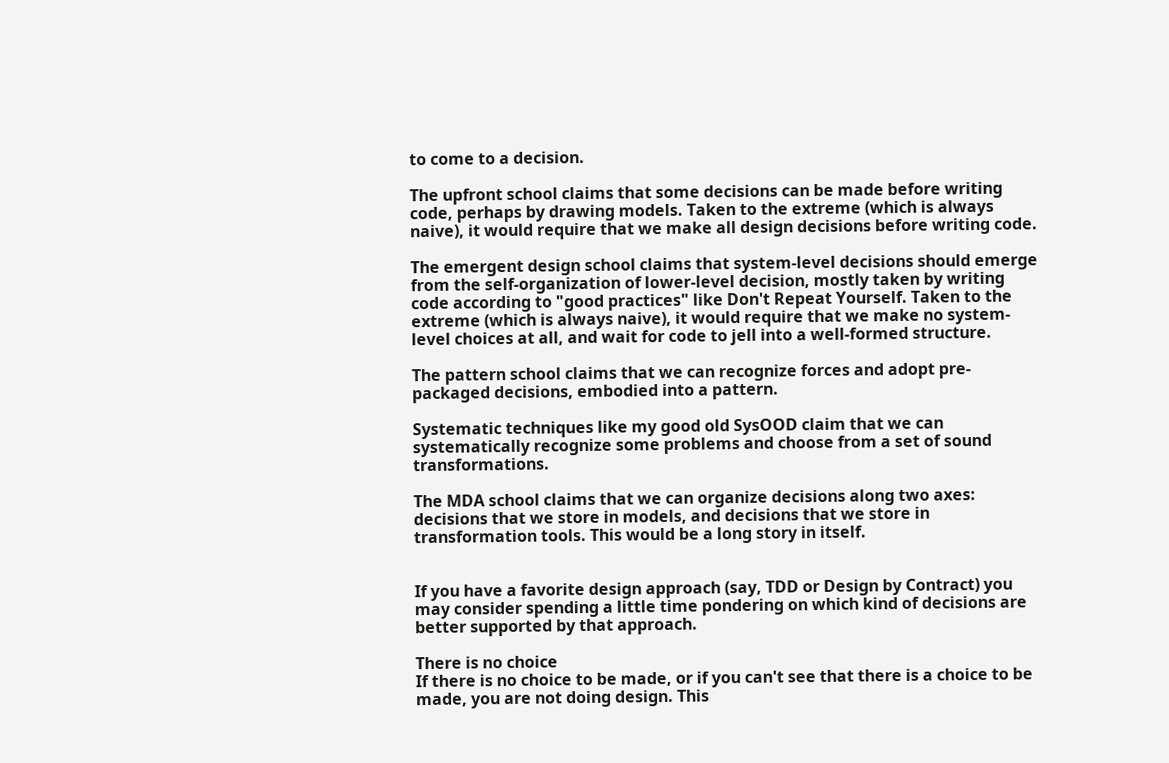to come to a decision.

The upfront school claims that some decisions can be made before writing code, perhaps by drawing models. Taken to the extreme (which is always naive), it would require that we make all design decisions before writing code.

The emergent design school claims that system-level decisions should emerge from the self-organization of lower-level decision, mostly taken by writing code according to "good practices" like Don't Repeat Yourself. Taken to the extreme (which is always naive), it would require that we make no system-level choices at all, and wait for code to jell into a well-formed structure.

The pattern school claims that we can recognize forces and adopt pre-packaged decisions, embodied into a pattern.

Systematic techniques like my good old SysOOD claim that we can systematically recognize some problems and choose from a set of sound transformations.

The MDA school claims that we can organize decisions along two axes: decisions that we store in models, and decisions that we store in transformation tools. This would be a long story in itself.


If you have a favorite design approach (say, TDD or Design by Contract) you may consider spending a little time pondering on which kind of decisions are better supported by that approach.

There is no choice
If there is no choice to be made, or if you can't see that there is a choice to be made, you are not doing design. This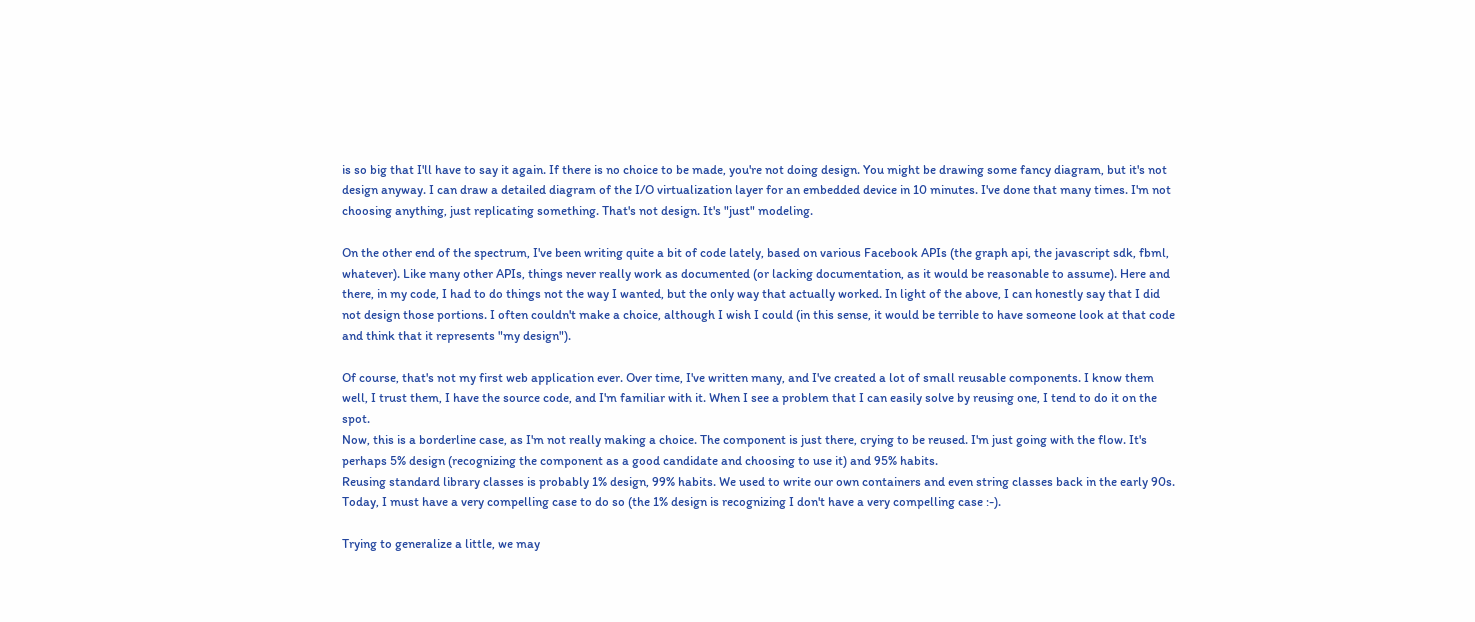is so big that I'll have to say it again. If there is no choice to be made, you're not doing design. You might be drawing some fancy diagram, but it's not design anyway. I can draw a detailed diagram of the I/O virtualization layer for an embedded device in 10 minutes. I've done that many times. I'm not choosing anything, just replicating something. That's not design. It's "just" modeling.

On the other end of the spectrum, I've been writing quite a bit of code lately, based on various Facebook APIs (the graph api, the javascript sdk, fbml, whatever). Like many other APIs, things never really work as documented (or lacking documentation, as it would be reasonable to assume). Here and there, in my code, I had to do things not the way I wanted, but the only way that actually worked. In light of the above, I can honestly say that I did not design those portions. I often couldn't make a choice, although I wish I could (in this sense, it would be terrible to have someone look at that code and think that it represents "my design").

Of course, that's not my first web application ever. Over time, I've written many, and I've created a lot of small reusable components. I know them well, I trust them, I have the source code, and I'm familiar with it. When I see a problem that I can easily solve by reusing one, I tend to do it on the spot.
Now, this is a borderline case, as I'm not really making a choice. The component is just there, crying to be reused. I'm just going with the flow. It's perhaps 5% design (recognizing the component as a good candidate and choosing to use it) and 95% habits.
Reusing standard library classes is probably 1% design, 99% habits. We used to write our own containers and even string classes back in the early 90s. Today, I must have a very compelling case to do so (the 1% design is recognizing I don't have a very compelling case :-).

Trying to generalize a little, we may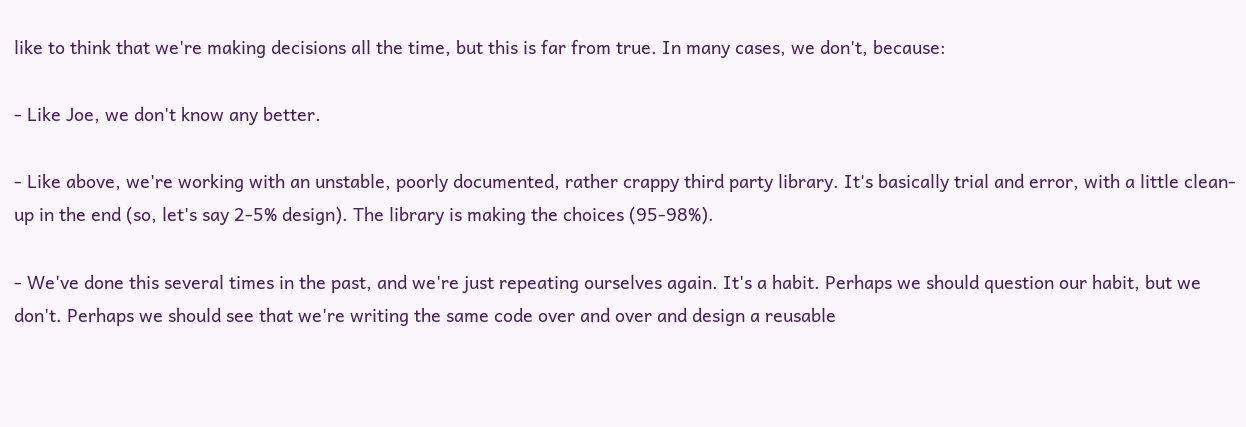like to think that we're making decisions all the time, but this is far from true. In many cases, we don't, because:

- Like Joe, we don't know any better.

- Like above, we're working with an unstable, poorly documented, rather crappy third party library. It's basically trial and error, with a little clean-up in the end (so, let's say 2-5% design). The library is making the choices (95-98%).

- We've done this several times in the past, and we're just repeating ourselves again. It's a habit. Perhaps we should question our habit, but we don't. Perhaps we should see that we're writing the same code over and over and design a reusable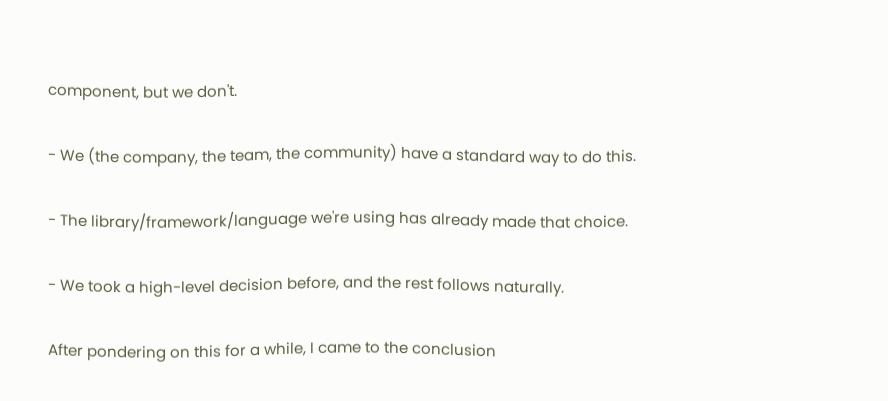component, but we don't.

- We (the company, the team, the community) have a standard way to do this.

- The library/framework/language we're using has already made that choice.

- We took a high-level decision before, and the rest follows naturally.

After pondering on this for a while, I came to the conclusion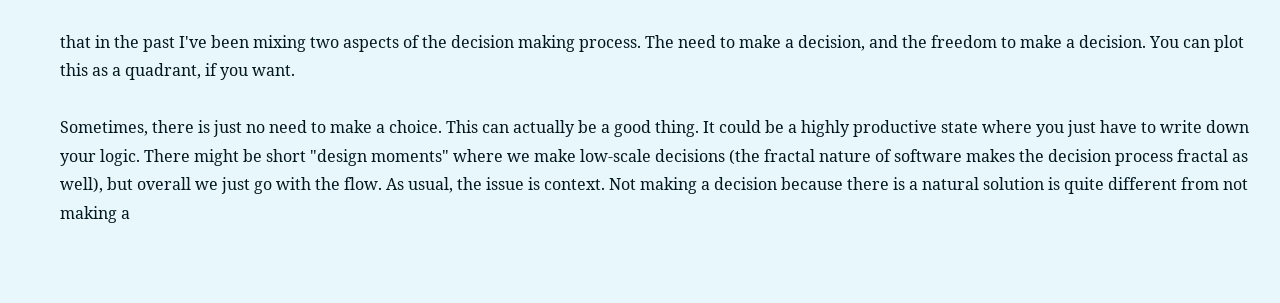that in the past I've been mixing two aspects of the decision making process. The need to make a decision, and the freedom to make a decision. You can plot this as a quadrant, if you want.

Sometimes, there is just no need to make a choice. This can actually be a good thing. It could be a highly productive state where you just have to write down your logic. There might be short "design moments" where we make low-scale decisions (the fractal nature of software makes the decision process fractal as well), but overall we just go with the flow. As usual, the issue is context. Not making a decision because there is a natural solution is quite different from not making a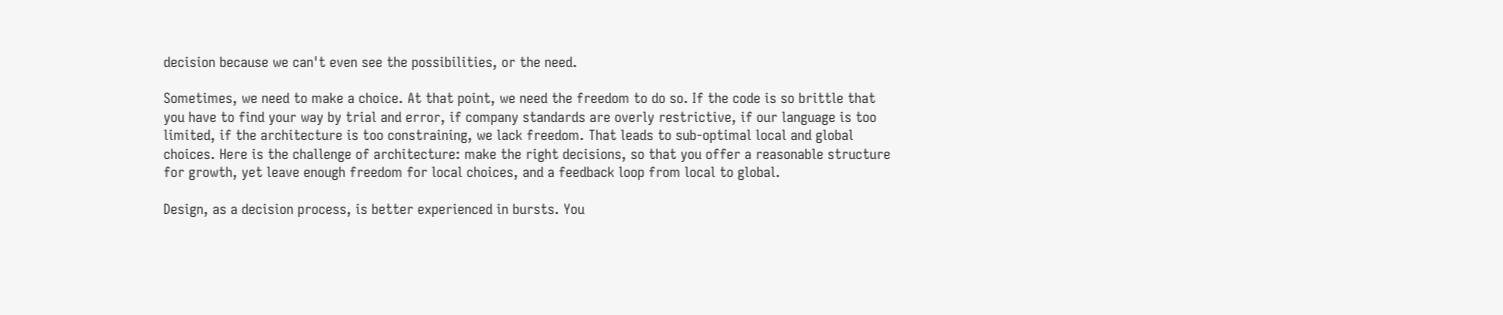decision because we can't even see the possibilities, or the need.

Sometimes, we need to make a choice. At that point, we need the freedom to do so. If the code is so brittle that you have to find your way by trial and error, if company standards are overly restrictive, if our language is too limited, if the architecture is too constraining, we lack freedom. That leads to sub-optimal local and global choices. Here is the challenge of architecture: make the right decisions, so that you offer a reasonable structure for growth, yet leave enough freedom for local choices, and a feedback loop from local to global.

Design, as a decision process, is better experienced in bursts. You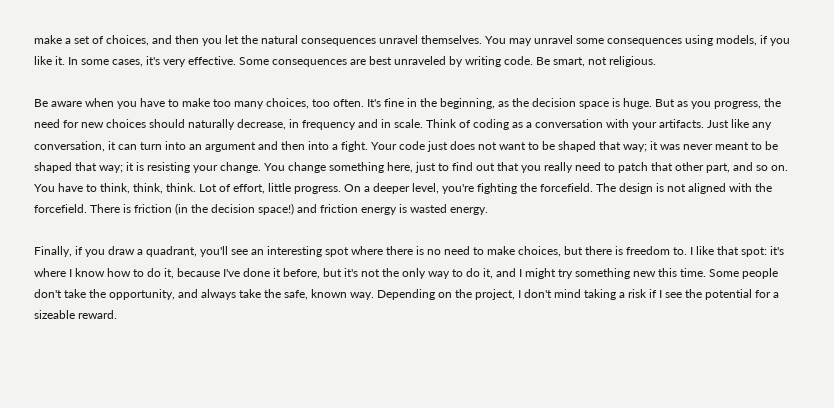make a set of choices, and then you let the natural consequences unravel themselves. You may unravel some consequences using models, if you like it. In some cases, it's very effective. Some consequences are best unraveled by writing code. Be smart, not religious.

Be aware when you have to make too many choices, too often. It's fine in the beginning, as the decision space is huge. But as you progress, the need for new choices should naturally decrease, in frequency and in scale. Think of coding as a conversation with your artifacts. Just like any conversation, it can turn into an argument and then into a fight. Your code just does not want to be shaped that way; it was never meant to be shaped that way; it is resisting your change. You change something here, just to find out that you really need to patch that other part, and so on. You have to think, think, think. Lot of effort, little progress. On a deeper level, you're fighting the forcefield. The design is not aligned with the forcefield. There is friction (in the decision space!) and friction energy is wasted energy.

Finally, if you draw a quadrant, you'll see an interesting spot where there is no need to make choices, but there is freedom to. I like that spot: it's where I know how to do it, because I've done it before, but it's not the only way to do it, and I might try something new this time. Some people don't take the opportunity, and always take the safe, known way. Depending on the project, I don't mind taking a risk if I see the potential for a sizeable reward.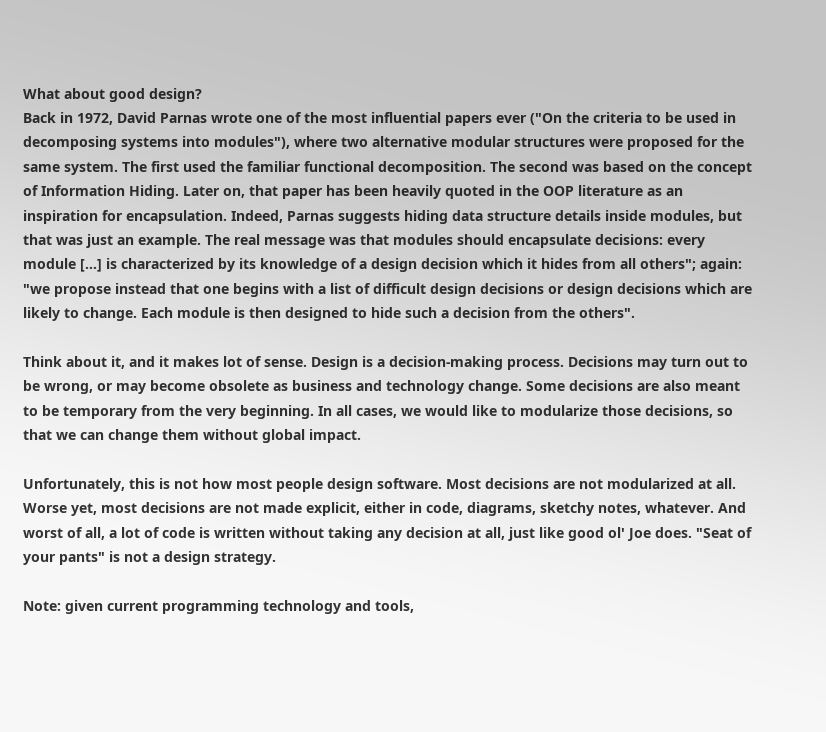What about good design?
Back in 1972, David Parnas wrote one of the most influential papers ever ("On the criteria to be used in decomposing systems into modules"), where two alternative modular structures were proposed for the same system. The first used the familiar functional decomposition. The second was based on the concept of Information Hiding. Later on, that paper has been heavily quoted in the OOP literature as an inspiration for encapsulation. Indeed, Parnas suggests hiding data structure details inside modules, but that was just an example. The real message was that modules should encapsulate decisions: every module [...] is characterized by its knowledge of a design decision which it hides from all others"; again: "we propose instead that one begins with a list of difficult design decisions or design decisions which are likely to change. Each module is then designed to hide such a decision from the others".

Think about it, and it makes lot of sense. Design is a decision-making process. Decisions may turn out to be wrong, or may become obsolete as business and technology change. Some decisions are also meant to be temporary from the very beginning. In all cases, we would like to modularize those decisions, so that we can change them without global impact.

Unfortunately, this is not how most people design software. Most decisions are not modularized at all. Worse yet, most decisions are not made explicit, either in code, diagrams, sketchy notes, whatever. And worst of all, a lot of code is written without taking any decision at all, just like good ol' Joe does. "Seat of your pants" is not a design strategy.

Note: given current programming technology and tools,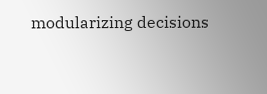modularizing decisions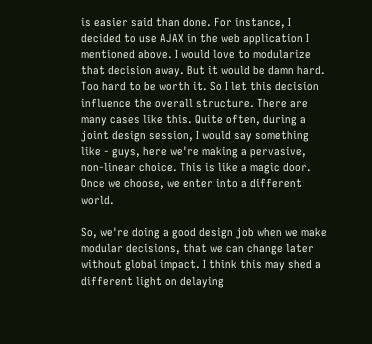is easier said than done. For instance, I decided to use AJAX in the web application I mentioned above. I would love to modularize that decision away. But it would be damn hard. Too hard to be worth it. So I let this decision influence the overall structure. There are many cases like this. Quite often, during a joint design session, I would say something like - guys, here we're making a pervasive, non-linear choice. This is like a magic door. Once we choose, we enter into a different world.

So, we're doing a good design job when we make modular decisions, that we can change later without global impact. I think this may shed a different light on delaying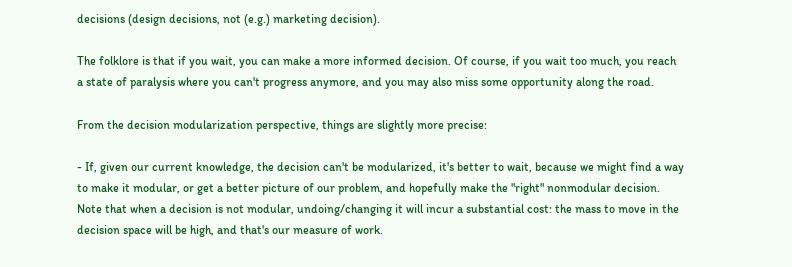decisions (design decisions, not (e.g.) marketing decision).

The folklore is that if you wait, you can make a more informed decision. Of course, if you wait too much, you reach a state of paralysis where you can't progress anymore, and you may also miss some opportunity along the road.

From the decision modularization perspective, things are slightly more precise:

- If, given our current knowledge, the decision can't be modularized, it's better to wait, because we might find a way to make it modular, or get a better picture of our problem, and hopefully make the "right" nonmodular decision. Note that when a decision is not modular, undoing/changing it will incur a substantial cost: the mass to move in the decision space will be high, and that's our measure of work.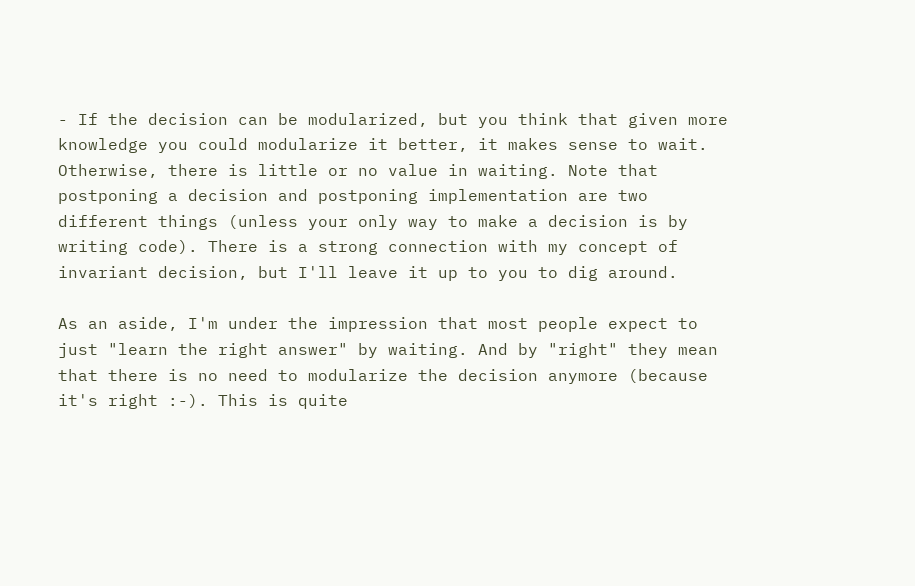- If the decision can be modularized, but you think that given more knowledge you could modularize it better, it makes sense to wait. Otherwise, there is little or no value in waiting. Note that postponing a decision and postponing implementation are two different things (unless your only way to make a decision is by writing code). There is a strong connection with my concept of invariant decision, but I'll leave it up to you to dig around.

As an aside, I'm under the impression that most people expect to just "learn the right answer" by waiting. And by "right" they mean that there is no need to modularize the decision anymore (because it's right :-). This is quite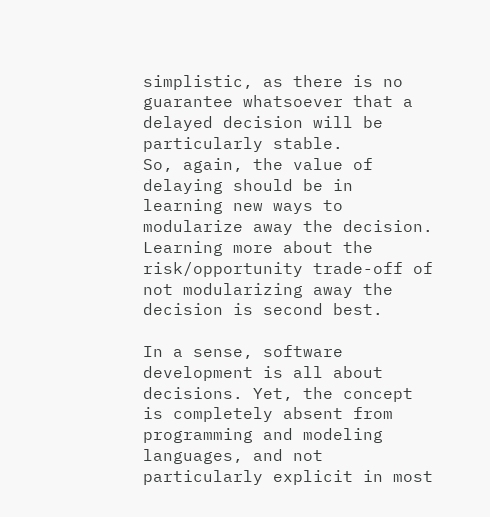simplistic, as there is no guarantee whatsoever that a delayed decision will be particularly stable.
So, again, the value of delaying should be in learning new ways to modularize away the decision. Learning more about the risk/opportunity trade-off of not modularizing away the decision is second best.

In a sense, software development is all about decisions. Yet, the concept is completely absent from programming and modeling languages, and not particularly explicit in most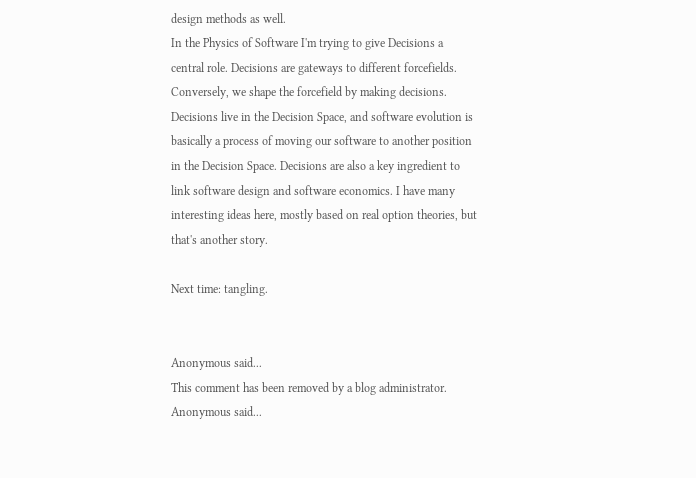design methods as well.
In the Physics of Software I'm trying to give Decisions a central role. Decisions are gateways to different forcefields. Conversely, we shape the forcefield by making decisions. Decisions live in the Decision Space, and software evolution is basically a process of moving our software to another position in the Decision Space. Decisions are also a key ingredient to link software design and software economics. I have many interesting ideas here, mostly based on real option theories, but that's another story.

Next time: tangling.


Anonymous said...
This comment has been removed by a blog administrator.
Anonymous said...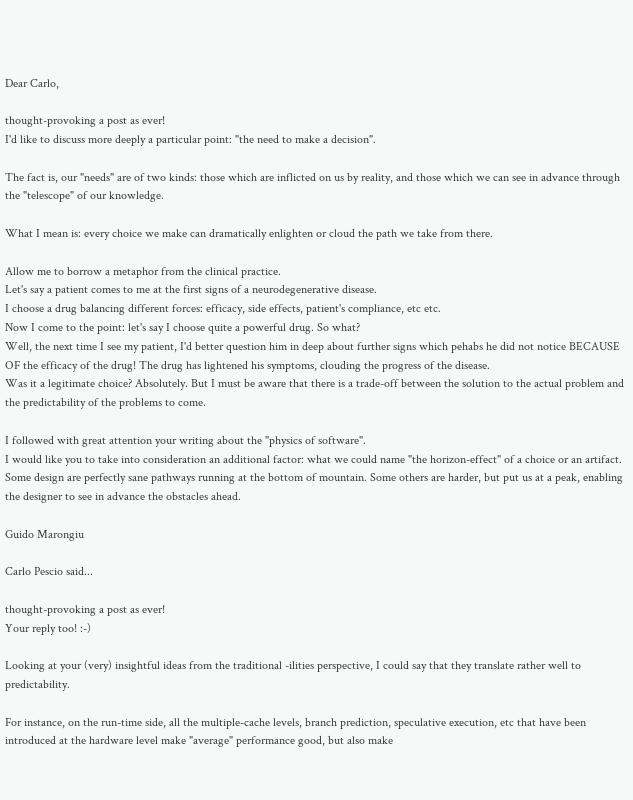Dear Carlo,

thought-provoking a post as ever!
I'd like to discuss more deeply a particular point: "the need to make a decision".

The fact is, our "needs" are of two kinds: those which are inflicted on us by reality, and those which we can see in advance through the "telescope" of our knowledge.

What I mean is: every choice we make can dramatically enlighten or cloud the path we take from there.

Allow me to borrow a metaphor from the clinical practice.
Let's say a patient comes to me at the first signs of a neurodegenerative disease.
I choose a drug balancing different forces: efficacy, side effects, patient's compliance, etc etc.
Now I come to the point: let's say I choose quite a powerful drug. So what?
Well, the next time I see my patient, I'd better question him in deep about further signs which pehabs he did not notice BECAUSE OF the efficacy of the drug! The drug has lightened his symptoms, clouding the progress of the disease.
Was it a legitimate choice? Absolutely. But I must be aware that there is a trade-off between the solution to the actual problem and the predictability of the problems to come.

I followed with great attention your writing about the "physics of software".
I would like you to take into consideration an additional factor: what we could name "the horizon-effect" of a choice or an artifact.
Some design are perfectly sane pathways running at the bottom of mountain. Some others are harder, but put us at a peak, enabling the designer to see in advance the obstacles ahead.

Guido Marongiu

Carlo Pescio said...

thought-provoking a post as ever!
Your reply too! :-)

Looking at your (very) insightful ideas from the traditional -ilities perspective, I could say that they translate rather well to predictability.

For instance, on the run-time side, all the multiple-cache levels, branch prediction, speculative execution, etc that have been introduced at the hardware level make "average" performance good, but also make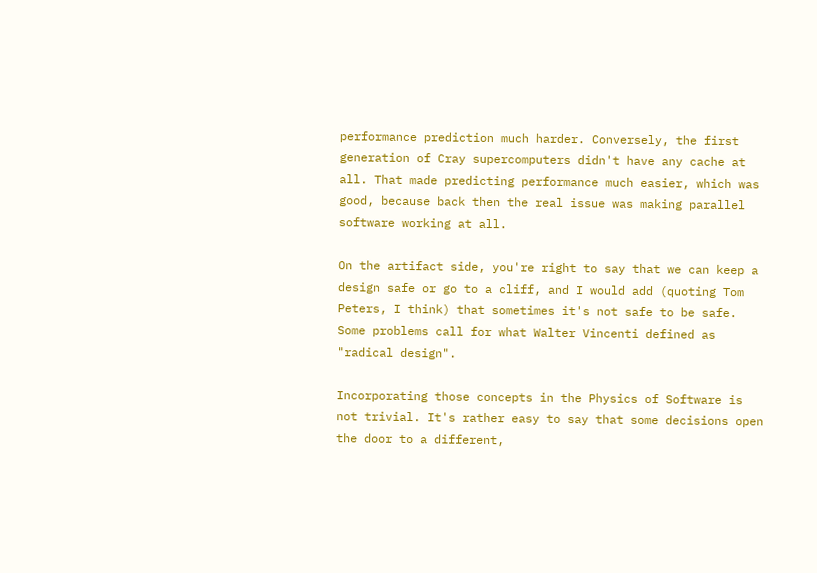performance prediction much harder. Conversely, the first generation of Cray supercomputers didn't have any cache at all. That made predicting performance much easier, which was good, because back then the real issue was making parallel software working at all.

On the artifact side, you're right to say that we can keep a design safe or go to a cliff, and I would add (quoting Tom Peters, I think) that sometimes it's not safe to be safe. Some problems call for what Walter Vincenti defined as "radical design".

Incorporating those concepts in the Physics of Software is not trivial. It's rather easy to say that some decisions open the door to a different,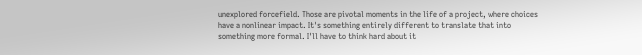unexplored forcefield. Those are pivotal moments in the life of a project, where choices have a nonlinear impact. It's something entirely different to translate that into something more formal. I'll have to think hard about it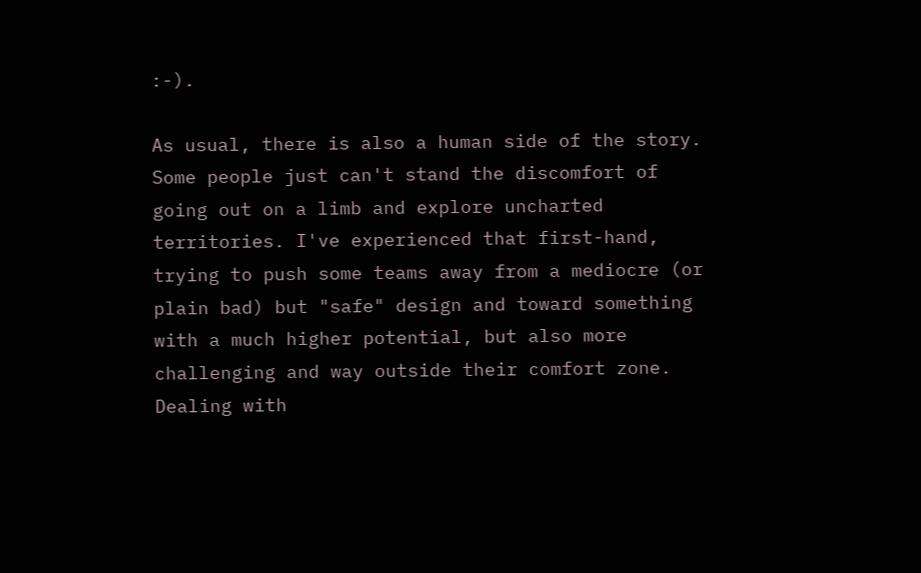:-).

As usual, there is also a human side of the story. Some people just can't stand the discomfort of going out on a limb and explore uncharted territories. I've experienced that first-hand, trying to push some teams away from a mediocre (or plain bad) but "safe" design and toward something with a much higher potential, but also more challenging and way outside their comfort zone. Dealing with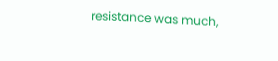resistance was much,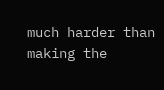much harder than making the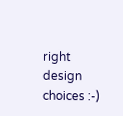right design choices :-)